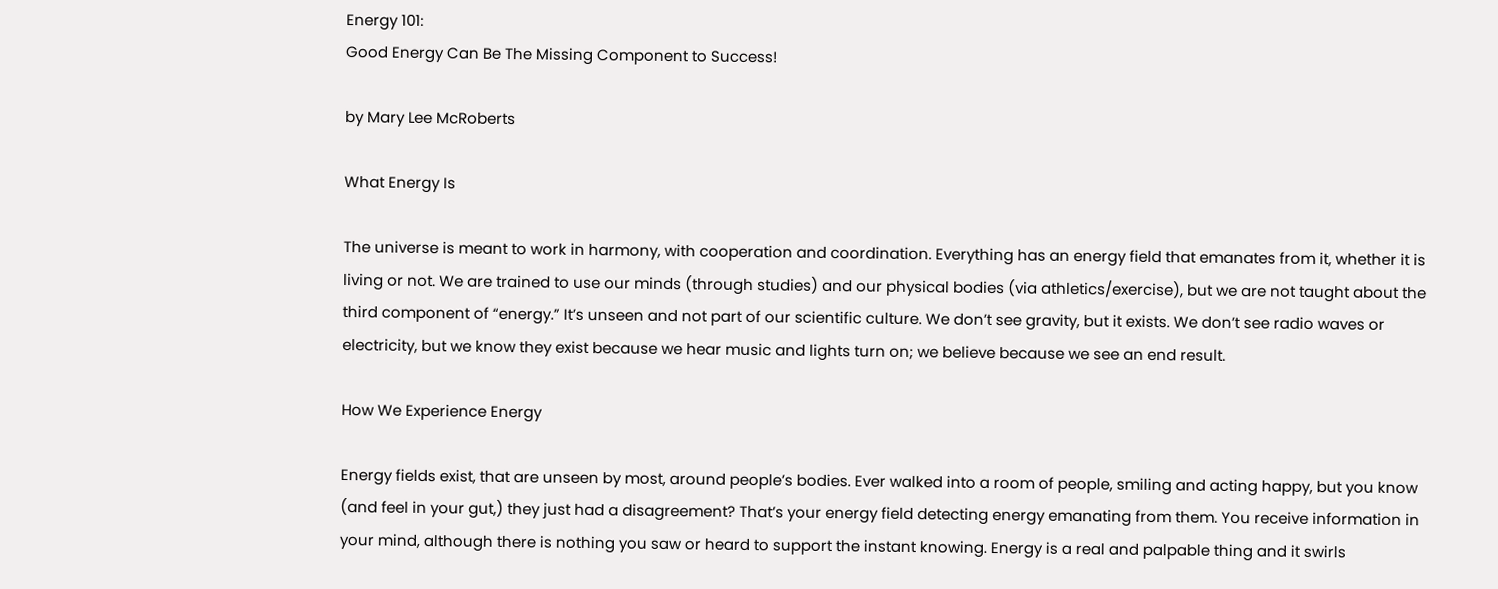Energy 101:
Good Energy Can Be The Missing Component to Success!

by Mary Lee McRoberts

What Energy Is

The universe is meant to work in harmony, with cooperation and coordination. Everything has an energy field that emanates from it, whether it is living or not. We are trained to use our minds (through studies) and our physical bodies (via athletics/exercise), but we are not taught about the third component of “energy.” It’s unseen and not part of our scientific culture. We don’t see gravity, but it exists. We don’t see radio waves or electricity, but we know they exist because we hear music and lights turn on; we believe because we see an end result.

How We Experience Energy

Energy fields exist, that are unseen by most, around people’s bodies. Ever walked into a room of people, smiling and acting happy, but you know (and feel in your gut,) they just had a disagreement? That’s your energy field detecting energy emanating from them. You receive information in your mind, although there is nothing you saw or heard to support the instant knowing. Energy is a real and palpable thing and it swirls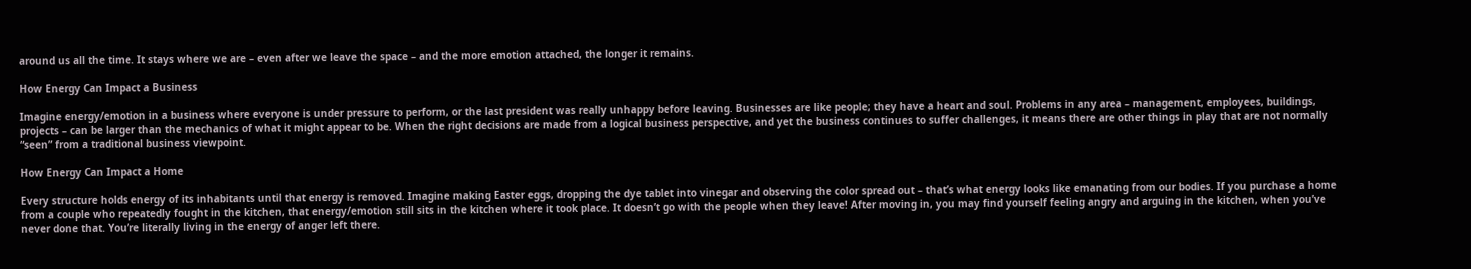around us all the time. It stays where we are – even after we leave the space – and the more emotion attached, the longer it remains.

How Energy Can Impact a Business

Imagine energy/emotion in a business where everyone is under pressure to perform, or the last president was really unhappy before leaving. Businesses are like people; they have a heart and soul. Problems in any area – management, employees, buildings, projects – can be larger than the mechanics of what it might appear to be. When the right decisions are made from a logical business perspective, and yet the business continues to suffer challenges, it means there are other things in play that are not normally “seen” from a traditional business viewpoint.

How Energy Can Impact a Home

Every structure holds energy of its inhabitants until that energy is removed. Imagine making Easter eggs, dropping the dye tablet into vinegar and observing the color spread out – that’s what energy looks like emanating from our bodies. If you purchase a home from a couple who repeatedly fought in the kitchen, that energy/emotion still sits in the kitchen where it took place. It doesn’t go with the people when they leave! After moving in, you may find yourself feeling angry and arguing in the kitchen, when you’ve never done that. You’re literally living in the energy of anger left there.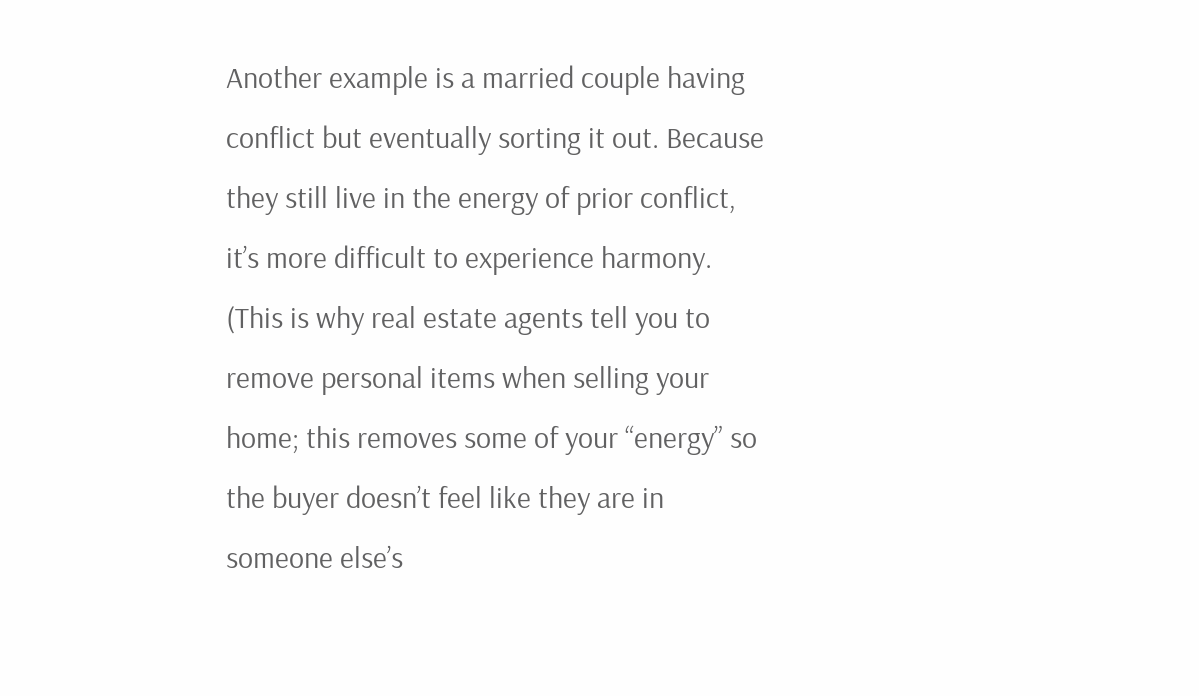Another example is a married couple having conflict but eventually sorting it out. Because they still live in the energy of prior conflict, it’s more difficult to experience harmony. (This is why real estate agents tell you to remove personal items when selling your home; this removes some of your “energy” so the buyer doesn’t feel like they are in someone else’s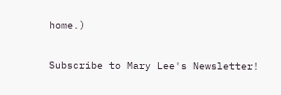home.)

Subscribe to Mary Lee's Newsletter!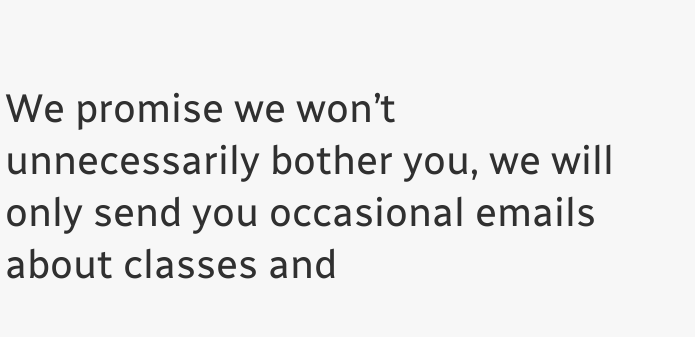We promise we won’t unnecessarily bother you, we will only send you occasional emails about classes and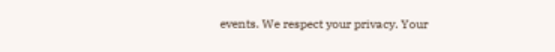events. We respect your privacy. Your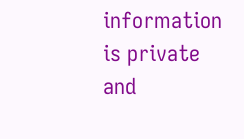information is private and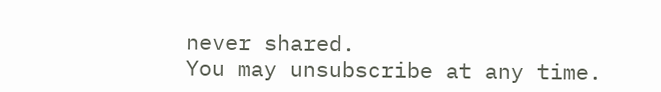never shared.
You may unsubscribe at any time.